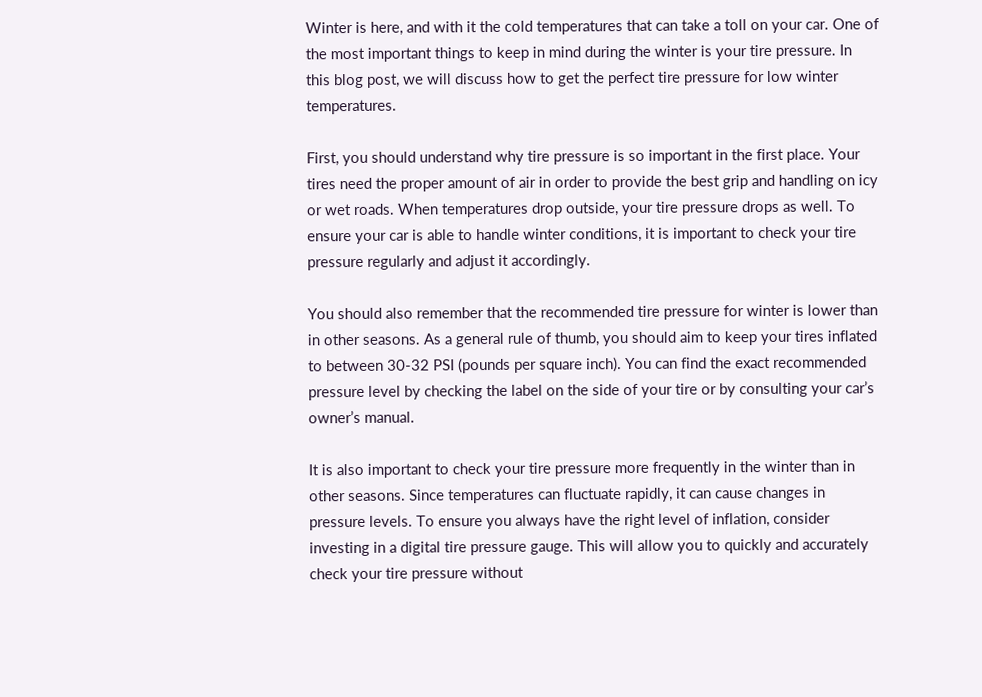Winter is here, and with it the cold temperatures that can take a toll on your car. One of the most important things to keep in mind during the winter is your tire pressure. In this blog post, we will discuss how to get the perfect tire pressure for low winter temperatures.

First, you should understand why tire pressure is so important in the first place. Your tires need the proper amount of air in order to provide the best grip and handling on icy or wet roads. When temperatures drop outside, your tire pressure drops as well. To ensure your car is able to handle winter conditions, it is important to check your tire pressure regularly and adjust it accordingly.

You should also remember that the recommended tire pressure for winter is lower than in other seasons. As a general rule of thumb, you should aim to keep your tires inflated to between 30-32 PSI (pounds per square inch). You can find the exact recommended pressure level by checking the label on the side of your tire or by consulting your car’s owner’s manual.

It is also important to check your tire pressure more frequently in the winter than in other seasons. Since temperatures can fluctuate rapidly, it can cause changes in pressure levels. To ensure you always have the right level of inflation, consider investing in a digital tire pressure gauge. This will allow you to quickly and accurately check your tire pressure without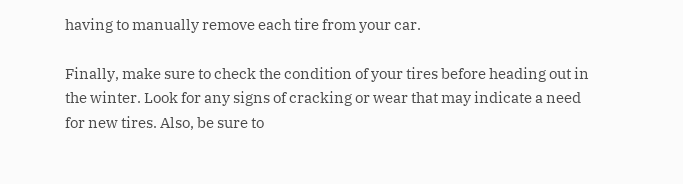having to manually remove each tire from your car.

Finally, make sure to check the condition of your tires before heading out in the winter. Look for any signs of cracking or wear that may indicate a need for new tires. Also, be sure to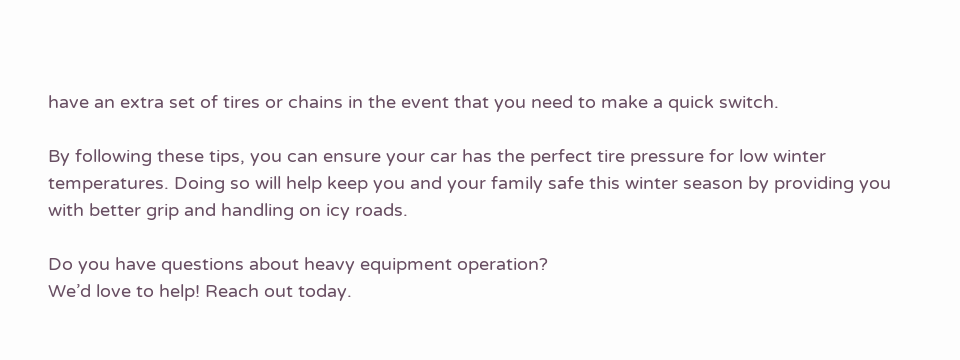have an extra set of tires or chains in the event that you need to make a quick switch.

By following these tips, you can ensure your car has the perfect tire pressure for low winter temperatures. Doing so will help keep you and your family safe this winter season by providing you with better grip and handling on icy roads.

Do you have questions about heavy equipment operation?
We’d love to help! Reach out today.